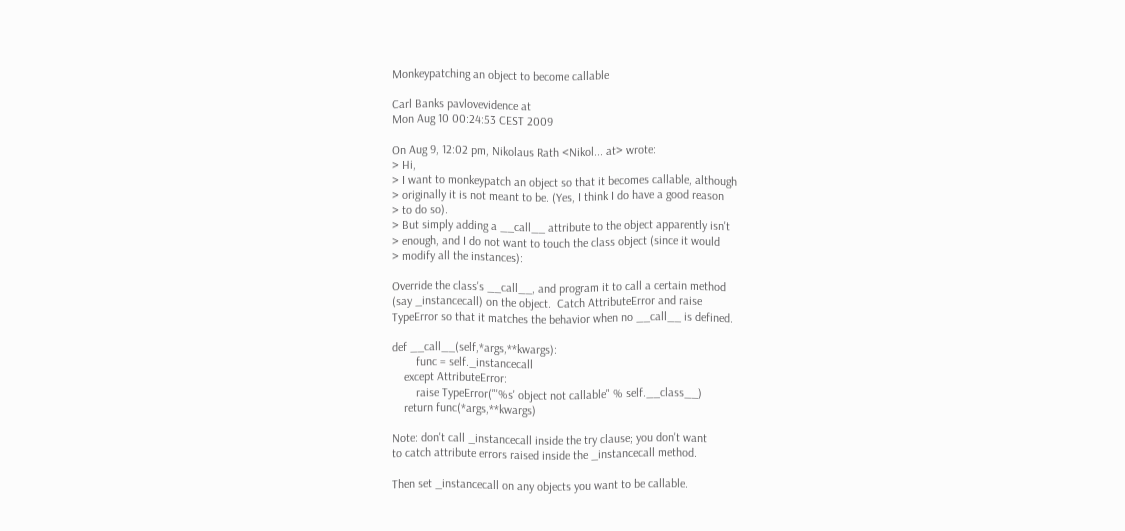Monkeypatching an object to become callable

Carl Banks pavlovevidence at
Mon Aug 10 00:24:53 CEST 2009

On Aug 9, 12:02 pm, Nikolaus Rath <Nikol... at> wrote:
> Hi,
> I want to monkeypatch an object so that it becomes callable, although
> originally it is not meant to be. (Yes, I think I do have a good reason
> to do so).
> But simply adding a __call__ attribute to the object apparently isn't
> enough, and I do not want to touch the class object (since it would
> modify all the instances):

Override the class's __call__, and program it to call a certain method
(say _instancecall) on the object.  Catch AttributeError and raise
TypeError so that it matches the behavior when no __call__ is defined.

def __call__(self,*args,**kwargs):
        func = self._instancecall
    except AttributeError:
        raise TypeError("'%s' object not callable" % self.__class__)
    return func(*args,**kwargs)

Note: don't call _instancecall inside the try clause; you don't want
to catch attribute errors raised inside the _instancecall method.

Then set _instancecall on any objects you want to be callable.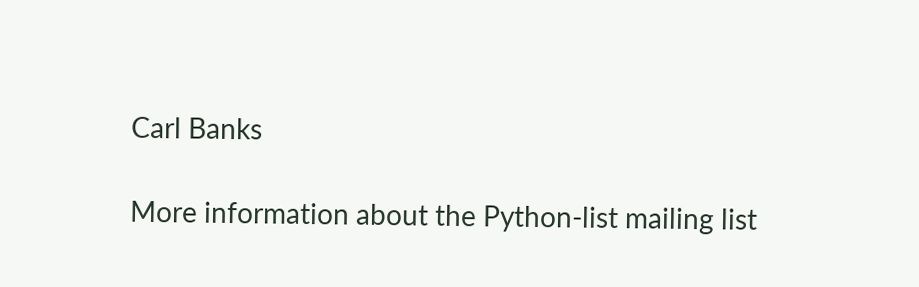Carl Banks

More information about the Python-list mailing list